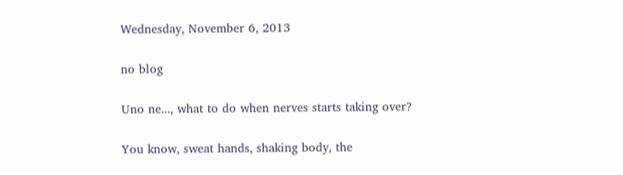Wednesday, November 6, 2013

no blog

Uno ne..., what to do when nerves starts taking over?

You know, sweat hands, shaking body, the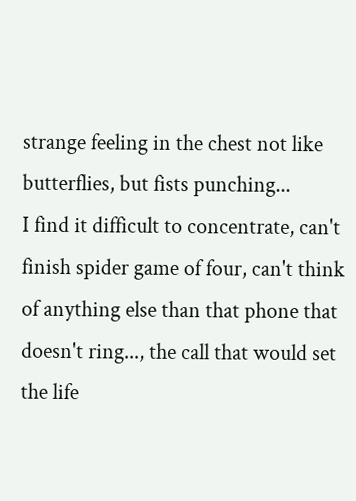strange feeling in the chest not like butterflies, but fists punching...
I find it difficult to concentrate, can't finish spider game of four, can't think of anything else than that phone that doesn't ring..., the call that would set the life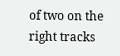of two on the right tracks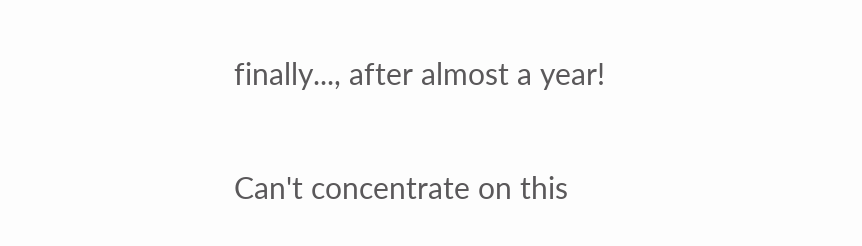finally..., after almost a year!

Can't concentrate on this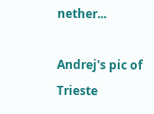nether...

Andrej's pic of Trieste